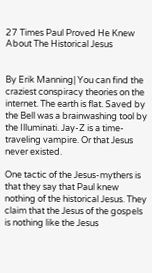27 Times Paul Proved He Knew About The Historical Jesus


By Erik Manning| You can find the craziest conspiracy theories on the internet. The earth is flat. Saved by the Bell was a brainwashing tool by the Illuminati. Jay-Z is a time-traveling vampire. Or that Jesus never existed.

One tactic of the Jesus-mythers is that they say that Paul knew nothing of the historical Jesus. They claim that the Jesus of the gospels is nothing like the Jesus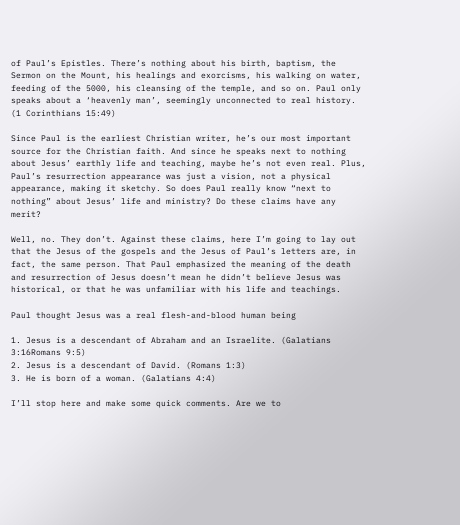of Paul’s Epistles. There’s nothing about his birth, baptism, the Sermon on the Mount, his healings and exorcisms, his walking on water, feeding of the 5000, his cleansing of the temple, and so on. Paul only speaks about a ‘heavenly man’, seemingly unconnected to real history. (1 Corinthians 15:49)

Since Paul is the earliest Christian writer, he’s our most important source for the Christian faith. And since he speaks next to nothing about Jesus’ earthly life and teaching, maybe he’s not even real. Plus, Paul’s resurrection appearance was just a vision, not a physical appearance, making it sketchy. So does Paul really know “next to nothing” about Jesus’ life and ministry? Do these claims have any merit?

Well, no. They don’t. Against these claims, here I’m going to lay out that the Jesus of the gospels and the Jesus of Paul’s letters are, in fact, the same person. That Paul emphasized the meaning of the death and resurrection of Jesus doesn’t mean he didn’t believe Jesus was historical, or that he was unfamiliar with his life and teachings.

Paul thought Jesus was a real flesh-and-blood human being

1. Jesus is a descendant of Abraham and an Israelite. (Galatians 3:16Romans 9:5)
2. Jesus is a descendant of David. (Romans 1:3)
3. He is born of a woman. (Galatians 4:4)

I’ll stop here and make some quick comments. Are we to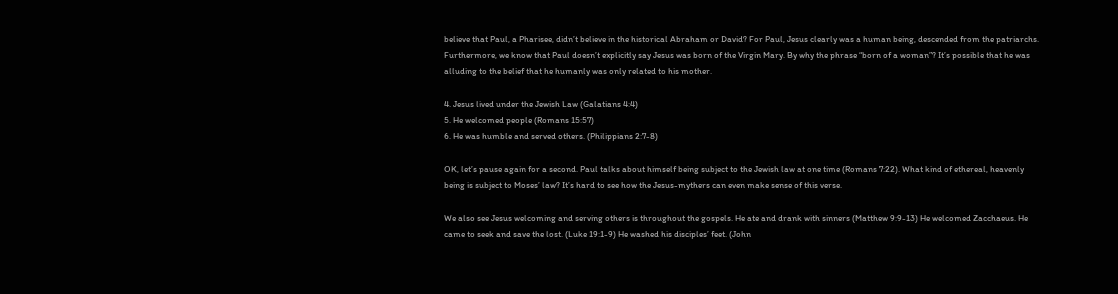believe that Paul, a Pharisee, didn’t believe in the historical Abraham or David? For Paul, Jesus clearly was a human being, descended from the patriarchs. Furthermore, we know that Paul doesn’t explicitly say Jesus was born of the Virgin Mary. By why the phrase “born of a woman”? It’s possible that he was alluding to the belief that he humanly was only related to his mother.

4. Jesus lived under the Jewish Law (Galatians 4:4)
5. He welcomed people (Romans 15:57)
6. He was humble and served others. (Philippians 2:7-8)

OK, let’s pause again for a second. Paul talks about himself being subject to the Jewish law at one time (Romans 7:22). What kind of ethereal, heavenly being is subject to Moses’ law? It’s hard to see how the Jesus-mythers can even make sense of this verse.

We also see Jesus welcoming and serving others is throughout the gospels. He ate and drank with sinners (Matthew 9:9-13) He welcomed Zacchaeus. He came to seek and save the lost. (Luke 19:1-9) He washed his disciples’ feet. (John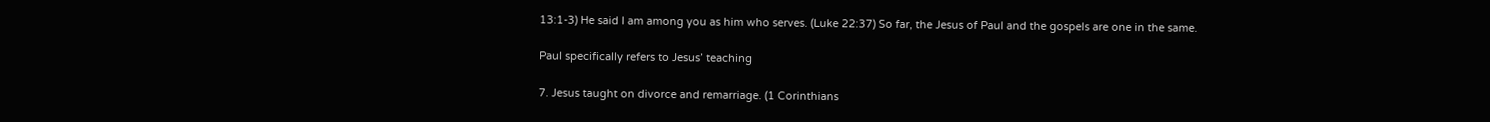13:1-3) He said I am among you as him who serves. (Luke 22:37) So far, the Jesus of Paul and the gospels are one in the same.

Paul specifically refers to Jesus’ teaching

7. Jesus taught on divorce and remarriage. (1 Corinthians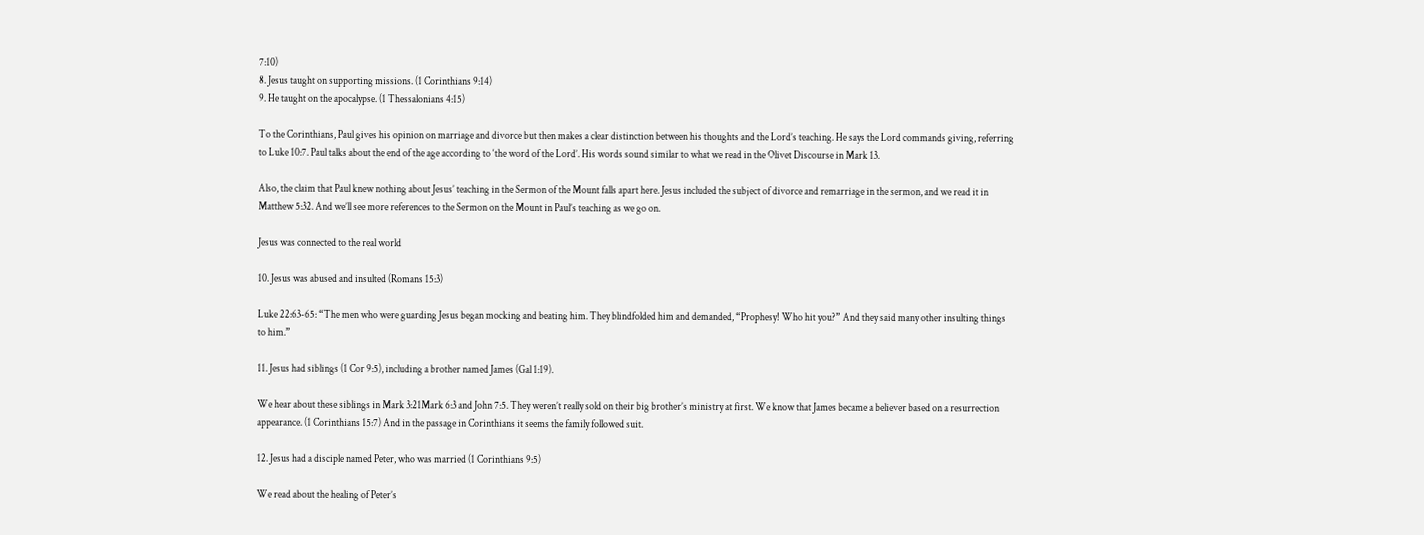7:10)
8. Jesus taught on supporting missions. (1 Corinthians 9:14)
9. He taught on the apocalypse. (1 Thessalonians 4:15)

To the Corinthians, Paul gives his opinion on marriage and divorce but then makes a clear distinction between his thoughts and the Lord’s teaching. He says the Lord commands giving, referring to Luke 10:7. Paul talks about the end of the age according to ‘the word of the Lord’. His words sound similar to what we read in the Olivet Discourse in Mark 13.

Also, the claim that Paul knew nothing about Jesus’ teaching in the Sermon of the Mount falls apart here. Jesus included the subject of divorce and remarriage in the sermon, and we read it in Matthew 5:32. And we’ll see more references to the Sermon on the Mount in Paul’s teaching as we go on.

Jesus was connected to the real world

10. Jesus was abused and insulted (Romans 15:3)

Luke 22:63-65: “The men who were guarding Jesus began mocking and beating him. They blindfolded him and demanded, “Prophesy! Who hit you?” And they said many other insulting things to him.”

11. Jesus had siblings (1 Cor 9:5), including a brother named James (Gal 1:19).

We hear about these siblings in Mark 3:21Mark 6:3 and John 7:5. They weren’t really sold on their big brother’s ministry at first. We know that James became a believer based on a resurrection appearance. (1 Corinthians 15:7) And in the passage in Corinthians it seems the family followed suit.

12. Jesus had a disciple named Peter, who was married (1 Corinthians 9:5)

We read about the healing of Peter’s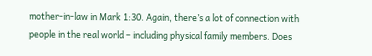mother-in-law in Mark 1:30. Again, there’s a lot of connection with people in the real world – including physical family members. Does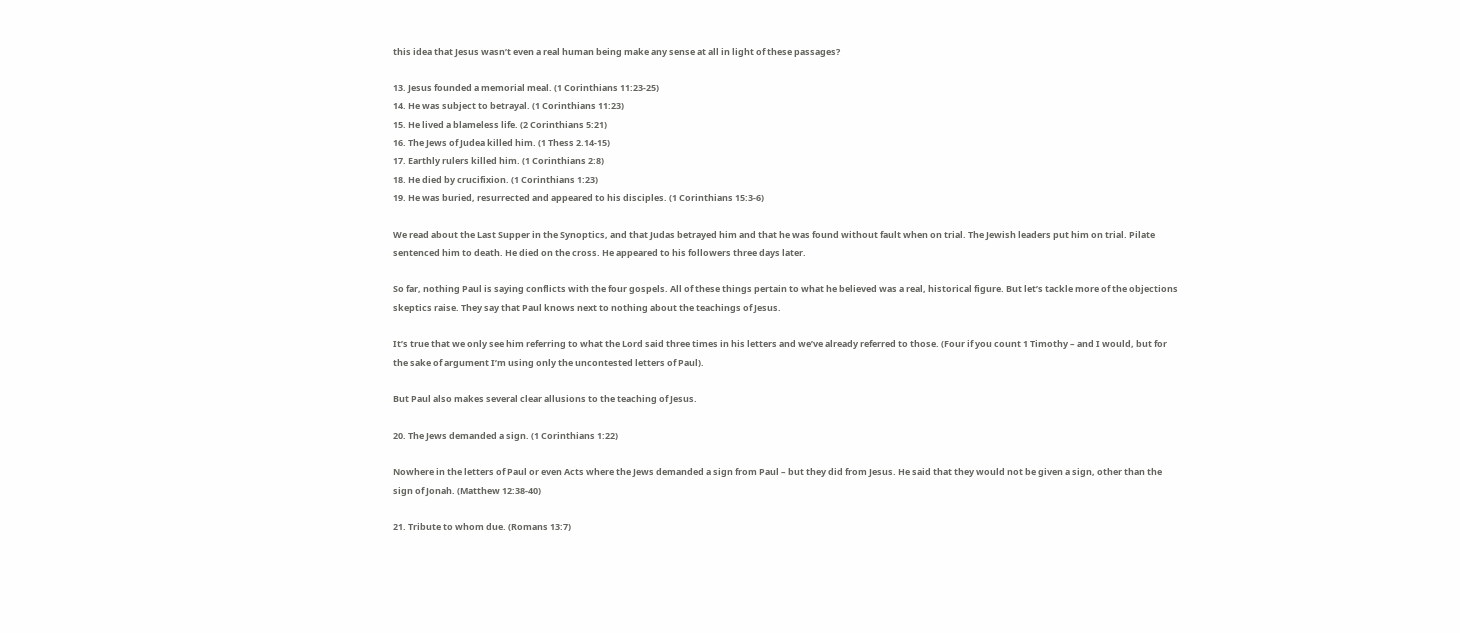this idea that Jesus wasn’t even a real human being make any sense at all in light of these passages?

13. Jesus founded a memorial meal. (1 Corinthians 11:23-25)
14. He was subject to betrayal. (1 Corinthians 11:23)
15. He lived a blameless life. (2 Corinthians 5:21)
16. The Jews of Judea killed him. (1 Thess 2.14-15)
17. Earthly rulers killed him. (1 Corinthians 2:8)
18. He died by crucifixion. (1 Corinthians 1:23)
19. He was buried, resurrected and appeared to his disciples. (1 Corinthians 15:3-6)

We read about the Last Supper in the Synoptics, and that Judas betrayed him and that he was found without fault when on trial. The Jewish leaders put him on trial. Pilate sentenced him to death. He died on the cross. He appeared to his followers three days later.

So far, nothing Paul is saying conflicts with the four gospels. All of these things pertain to what he believed was a real, historical figure. But let’s tackle more of the objections skeptics raise. They say that Paul knows next to nothing about the teachings of Jesus.

It’s true that we only see him referring to what the Lord said three times in his letters and we’ve already referred to those. (Four if you count 1 Timothy – and I would, but for the sake of argument I’m using only the uncontested letters of Paul).

But Paul also makes several clear allusions to the teaching of Jesus.

20. The Jews demanded a sign. (1 Corinthians 1:22)

Nowhere in the letters of Paul or even Acts where the Jews demanded a sign from Paul – but they did from Jesus. He said that they would not be given a sign, other than the sign of Jonah. (Matthew 12:38-40)

21. Tribute to whom due. (Romans 13:7)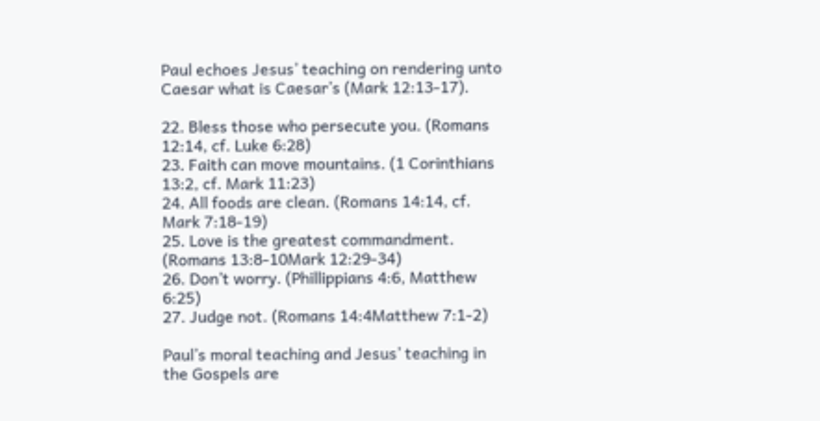Paul echoes Jesus’ teaching on rendering unto Caesar what is Caesar’s (Mark 12:13-17).

22. Bless those who persecute you. (Romans 12:14, cf. Luke 6:28)
23. Faith can move mountains. (1 Corinthians 13:2, cf. Mark 11:23)
24. All foods are clean. (Romans 14:14, cf. Mark 7:18-19)
25. Love is the greatest commandment. (Romans 13:8-10Mark 12:29-34)
26. Don’t worry. (Phillippians 4:6, Matthew 6:25)
27. Judge not. (Romans 14:4Matthew 7:1-2)

Paul’s moral teaching and Jesus’ teaching in the Gospels are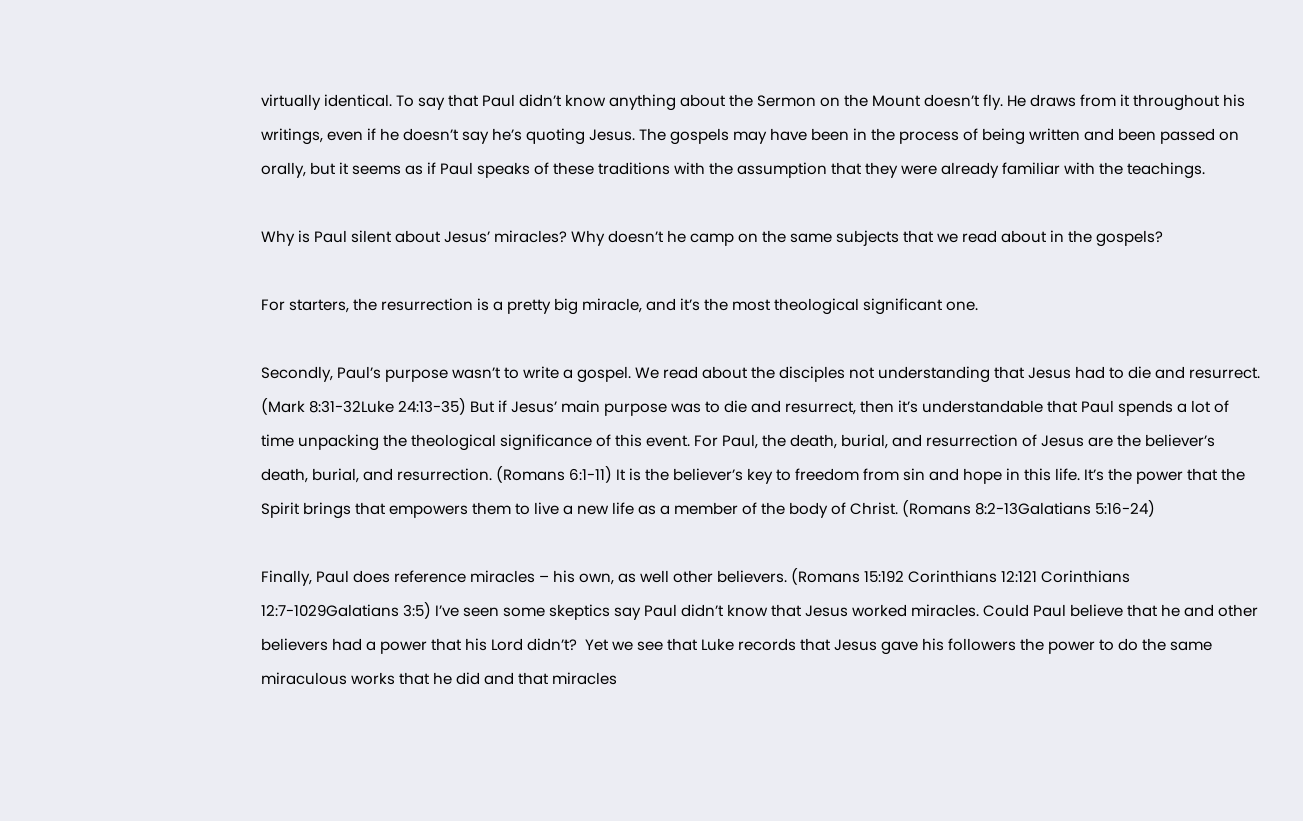virtually identical. To say that Paul didn’t know anything about the Sermon on the Mount doesn’t fly. He draws from it throughout his writings, even if he doesn’t say he’s quoting Jesus. The gospels may have been in the process of being written and been passed on orally, but it seems as if Paul speaks of these traditions with the assumption that they were already familiar with the teachings.

Why is Paul silent about Jesus’ miracles? Why doesn’t he camp on the same subjects that we read about in the gospels?

For starters, the resurrection is a pretty big miracle, and it’s the most theological significant one.

Secondly, Paul’s purpose wasn’t to write a gospel. We read about the disciples not understanding that Jesus had to die and resurrect. (Mark 8:31-32Luke 24:13-35) But if Jesus’ main purpose was to die and resurrect, then it’s understandable that Paul spends a lot of time unpacking the theological significance of this event. For Paul, the death, burial, and resurrection of Jesus are the believer’s death, burial, and resurrection. (Romans 6:1-11) It is the believer’s key to freedom from sin and hope in this life. It’s the power that the Spirit brings that empowers them to live a new life as a member of the body of Christ. (Romans 8:2-13Galatians 5:16-24)

Finally, Paul does reference miracles – his own, as well other believers. (Romans 15:192 Corinthians 12:121 Corinthians 12:7-1029Galatians 3:5) I’ve seen some skeptics say Paul didn’t know that Jesus worked miracles. Could Paul believe that he and other believers had a power that his Lord didn’t?  Yet we see that Luke records that Jesus gave his followers the power to do the same miraculous works that he did and that miracles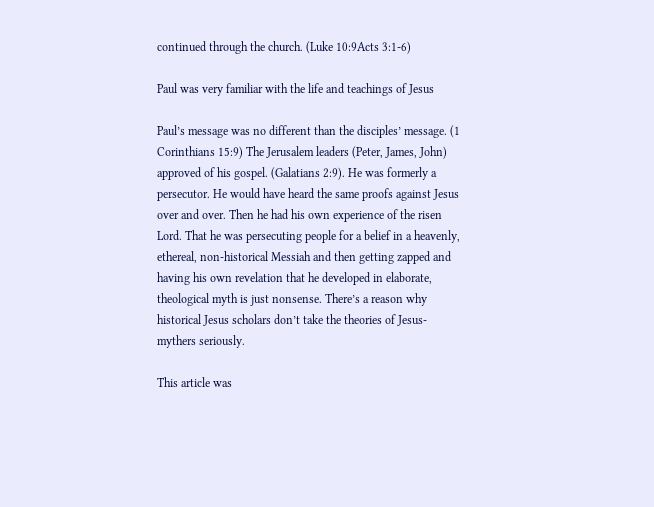continued through the church. (Luke 10:9Acts 3:1-6)

Paul was very familiar with the life and teachings of Jesus

Paul’s message was no different than the disciples’ message. (1 Corinthians 15:9) The Jerusalem leaders (Peter, James, John) approved of his gospel. (Galatians 2:9). He was formerly a persecutor. He would have heard the same proofs against Jesus over and over. Then he had his own experience of the risen Lord. That he was persecuting people for a belief in a heavenly, ethereal, non-historical Messiah and then getting zapped and having his own revelation that he developed in elaborate, theological myth is just nonsense. There’s a reason why historical Jesus scholars don’t take the theories of Jesus-mythers seriously.

This article was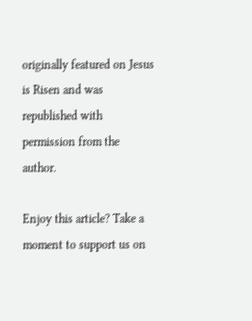originally featured on Jesus is Risen and was republished with permission from the author.

Enjoy this article? Take a moment to support us on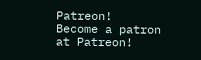Patreon!
Become a patron at Patreon!